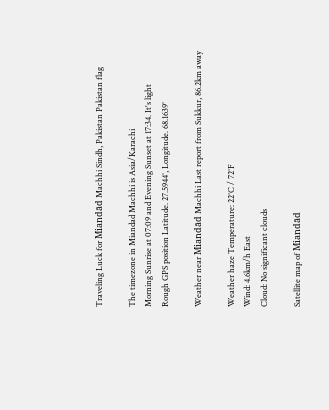Traveling Luck for Miandād Machhi Sindh, Pakistan Pakistan flag

The timezone in Miandad Machhi is Asia/Karachi
Morning Sunrise at 07:09 and Evening Sunset at 17:34. It's light
Rough GPS position Latitude. 27.5944°, Longitude. 68.1639°

Weather near Miandād Machhi Last report from Sukkur, 86.2km away

Weather haze Temperature: 22°C / 72°F
Wind: 4.6km/h East
Cloud: No significant clouds

Satellite map of Miandād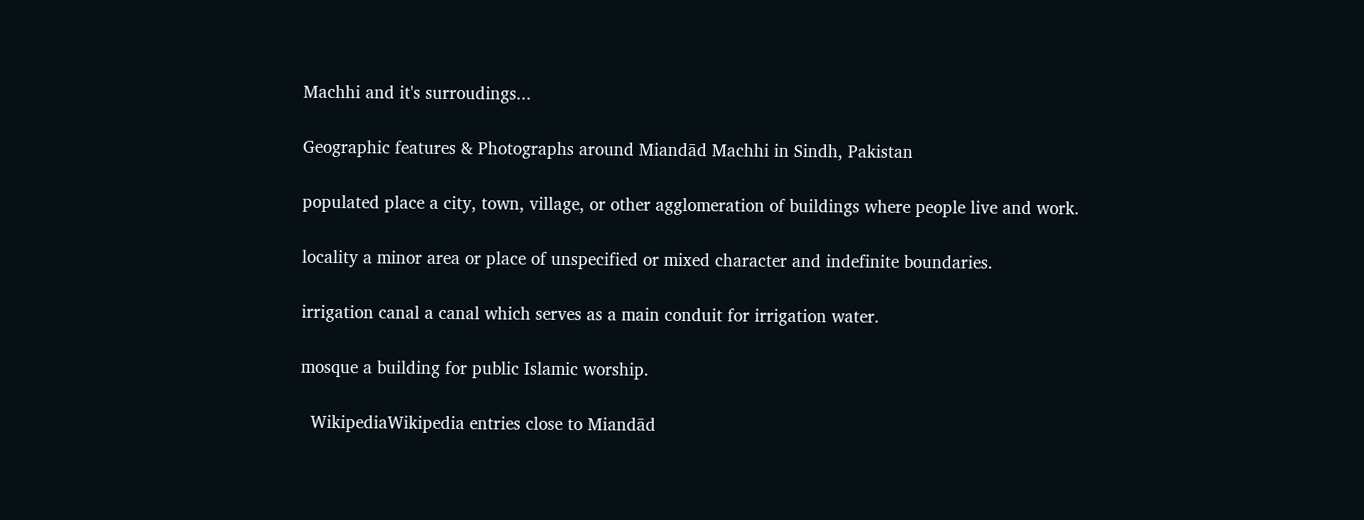Machhi and it's surroudings...

Geographic features & Photographs around Miandād Machhi in Sindh, Pakistan

populated place a city, town, village, or other agglomeration of buildings where people live and work.

locality a minor area or place of unspecified or mixed character and indefinite boundaries.

irrigation canal a canal which serves as a main conduit for irrigation water.

mosque a building for public Islamic worship.

  WikipediaWikipedia entries close to Miandād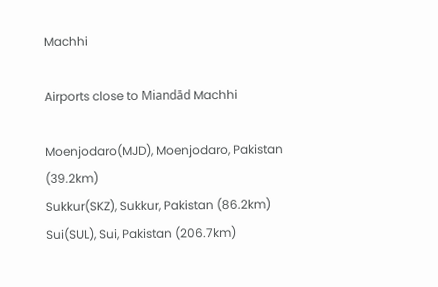Machhi

Airports close to Miandād Machhi

Moenjodaro(MJD), Moenjodaro, Pakistan (39.2km)
Sukkur(SKZ), Sukkur, Pakistan (86.2km)
Sui(SUL), Sui, Pakistan (206.7km)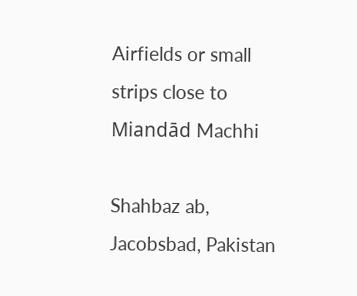Airfields or small strips close to Miandād Machhi

Shahbaz ab, Jacobsbad, Pakistan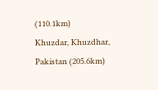(110.1km)
Khuzdar, Khuzdhar, Pakistan (205.6km)